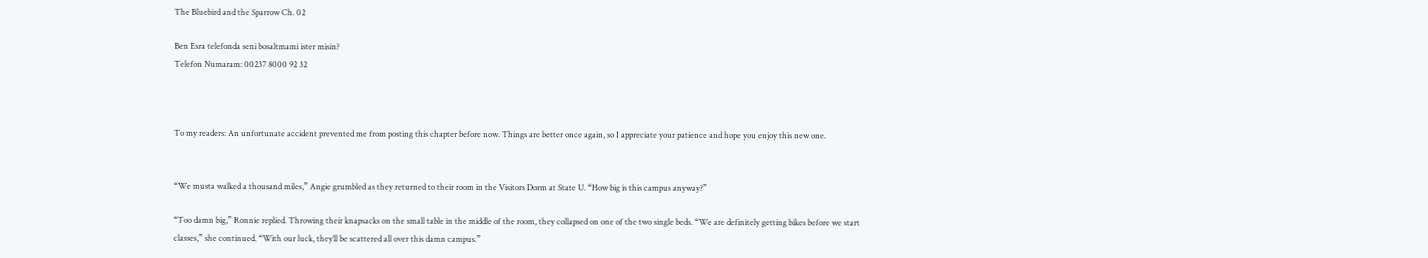The Bluebird and the Sparrow Ch. 02

Ben Esra telefonda seni bosaltmami ister misin?
Telefon Numaram: 00237 8000 92 32



To my readers: An unfortunate accident prevented me from posting this chapter before now. Things are better once again, so I appreciate your patience and hope you enjoy this new one.


“We musta walked a thousand miles,” Angie grumbled as they returned to their room in the Visitors Dorm at State U. “How big is this campus anyway?”

“Too damn big,” Ronnie replied. Throwing their knapsacks on the small table in the middle of the room, they collapsed on one of the two single beds. “We are definitely getting bikes before we start classes,” she continued. “With our luck, they’ll be scattered all over this damn campus.”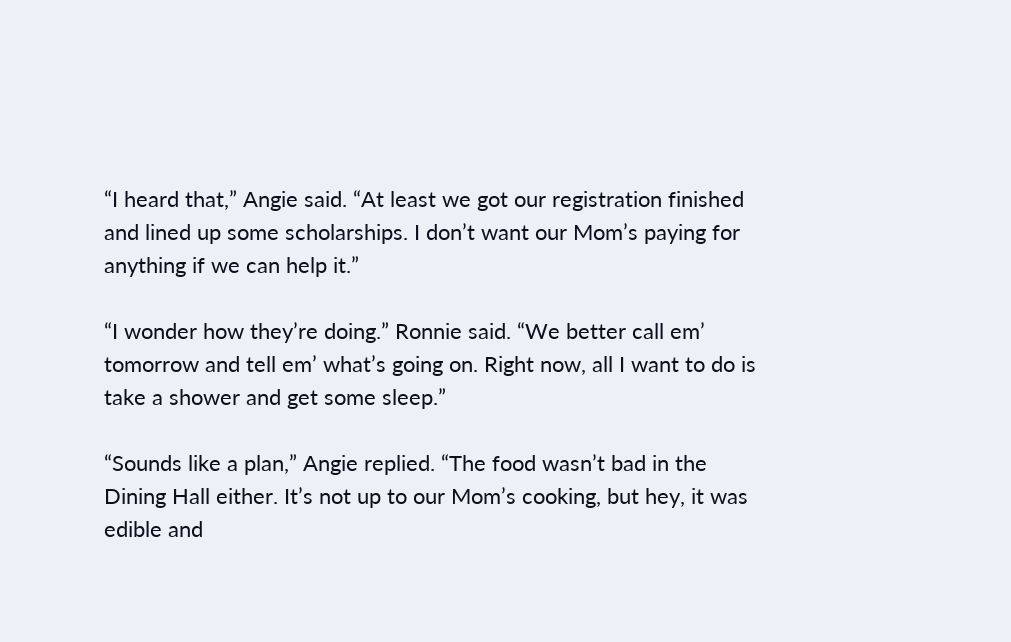“I heard that,” Angie said. “At least we got our registration finished and lined up some scholarships. I don’t want our Mom’s paying for anything if we can help it.”

“I wonder how they’re doing.” Ronnie said. “We better call em’ tomorrow and tell em’ what’s going on. Right now, all I want to do is take a shower and get some sleep.”

“Sounds like a plan,” Angie replied. “The food wasn’t bad in the Dining Hall either. It’s not up to our Mom’s cooking, but hey, it was edible and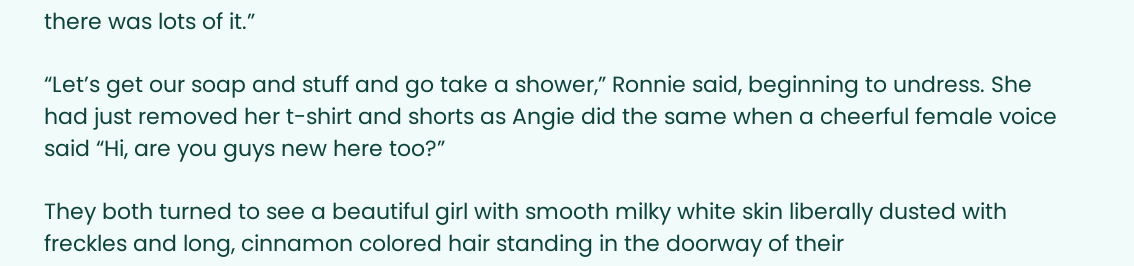there was lots of it.”

“Let’s get our soap and stuff and go take a shower,” Ronnie said, beginning to undress. She had just removed her t-shirt and shorts as Angie did the same when a cheerful female voice said “Hi, are you guys new here too?”

They both turned to see a beautiful girl with smooth milky white skin liberally dusted with freckles and long, cinnamon colored hair standing in the doorway of their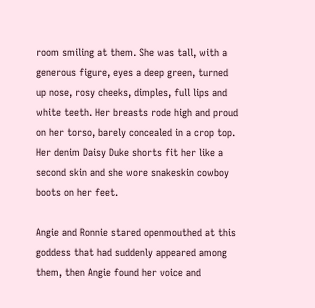room smiling at them. She was tall, with a generous figure, eyes a deep green, turned up nose, rosy cheeks, dimples, full lips and white teeth. Her breasts rode high and proud on her torso, barely concealed in a crop top. Her denim Daisy Duke shorts fit her like a second skin and she wore snakeskin cowboy boots on her feet.

Angie and Ronnie stared openmouthed at this goddess that had suddenly appeared among them, then Angie found her voice and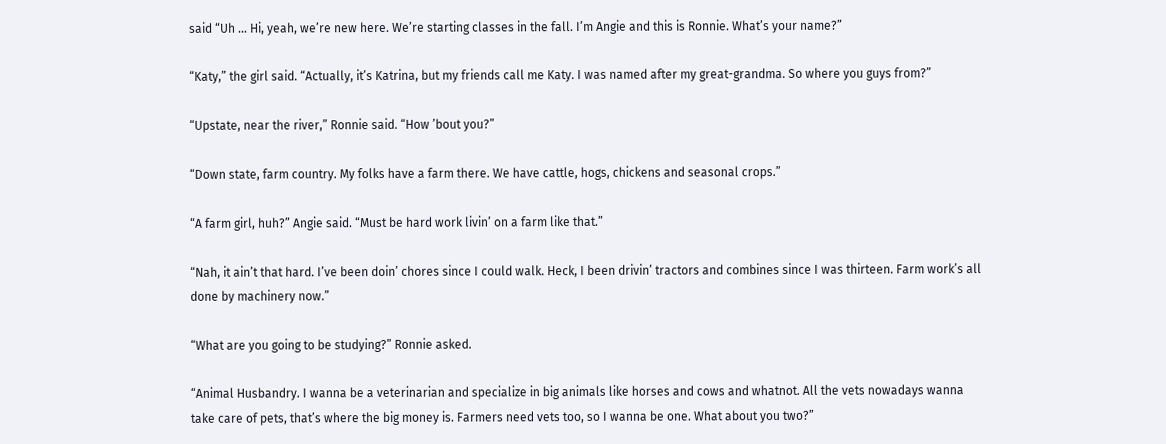said “Uh … Hi, yeah, we’re new here. We’re starting classes in the fall. I’m Angie and this is Ronnie. What’s your name?”

“Katy,” the girl said. “Actually, it’s Katrina, but my friends call me Katy. I was named after my great-grandma. So where you guys from?”

“Upstate, near the river,” Ronnie said. “How ’bout you?”

“Down state, farm country. My folks have a farm there. We have cattle, hogs, chickens and seasonal crops.”

“A farm girl, huh?” Angie said. “Must be hard work livin’ on a farm like that.”

“Nah, it ain’t that hard. I’ve been doin’ chores since I could walk. Heck, I been drivin’ tractors and combines since I was thirteen. Farm work’s all done by machinery now.”

“What are you going to be studying?” Ronnie asked.

“Animal Husbandry. I wanna be a veterinarian and specialize in big animals like horses and cows and whatnot. All the vets nowadays wanna take care of pets, that’s where the big money is. Farmers need vets too, so I wanna be one. What about you two?”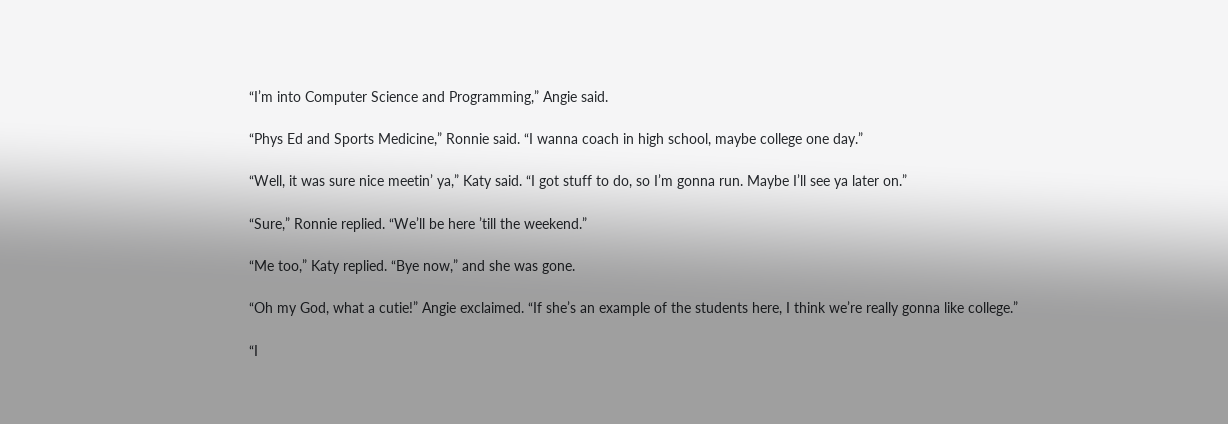“I’m into Computer Science and Programming,” Angie said.

“Phys Ed and Sports Medicine,” Ronnie said. “I wanna coach in high school, maybe college one day.”

“Well, it was sure nice meetin’ ya,” Katy said. “I got stuff to do, so I’m gonna run. Maybe I’ll see ya later on.”

“Sure,” Ronnie replied. “We’ll be here ’till the weekend.”

“Me too,” Katy replied. “Bye now,” and she was gone.

“Oh my God, what a cutie!” Angie exclaimed. “If she’s an example of the students here, I think we’re really gonna like college.”

“I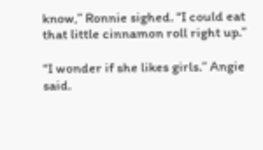know,” Ronnie sighed. “I could eat that little cinnamon roll right up.”

“I wonder if she likes girls.” Angie said.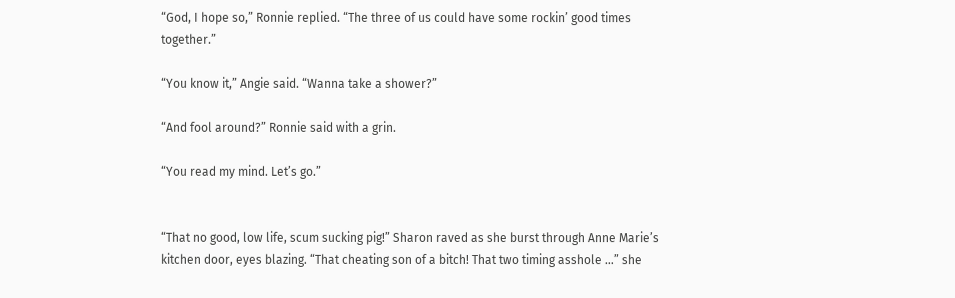“God, I hope so,” Ronnie replied. “The three of us could have some rockin’ good times together.”

“You know it,” Angie said. “Wanna take a shower?”

“And fool around?” Ronnie said with a grin.

“You read my mind. Let’s go.”


“That no good, low life, scum sucking pig!” Sharon raved as she burst through Anne Marie’s kitchen door, eyes blazing. “That cheating son of a bitch! That two timing asshole …” she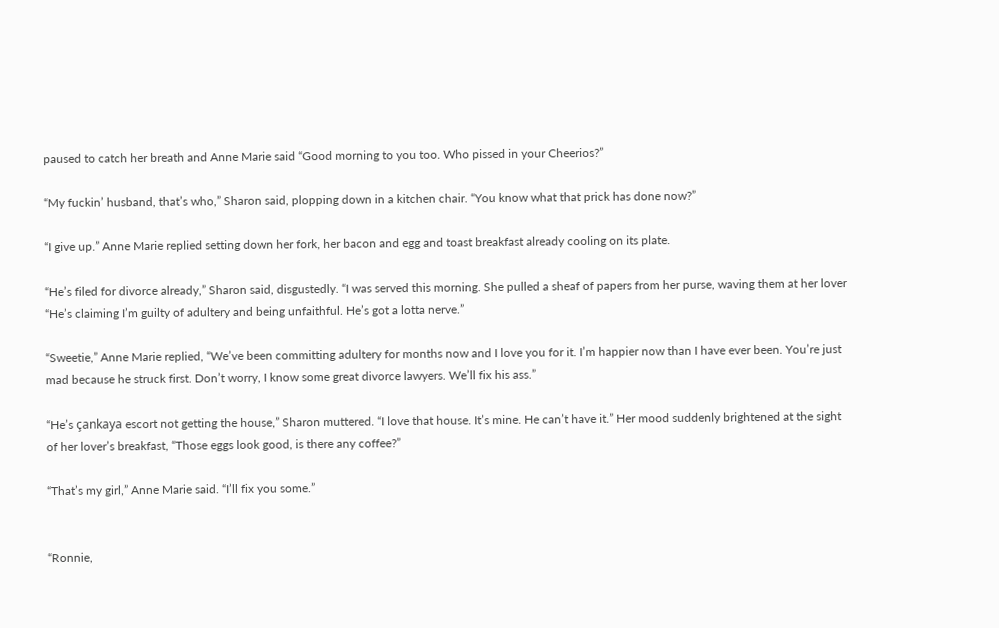paused to catch her breath and Anne Marie said “Good morning to you too. Who pissed in your Cheerios?”

“My fuckin’ husband, that’s who,” Sharon said, plopping down in a kitchen chair. “You know what that prick has done now?”

“I give up.” Anne Marie replied setting down her fork, her bacon and egg and toast breakfast already cooling on its plate.

“He’s filed for divorce already,” Sharon said, disgustedly. “I was served this morning. She pulled a sheaf of papers from her purse, waving them at her lover “He’s claiming I’m guilty of adultery and being unfaithful. He’s got a lotta nerve.”

“Sweetie,” Anne Marie replied, “We’ve been committing adultery for months now and I love you for it. I’m happier now than I have ever been. You’re just mad because he struck first. Don’t worry, I know some great divorce lawyers. We’ll fix his ass.”

“He’s çankaya escort not getting the house,” Sharon muttered. “I love that house. It’s mine. He can’t have it.” Her mood suddenly brightened at the sight of her lover’s breakfast, “Those eggs look good, is there any coffee?”

“That’s my girl,” Anne Marie said. “I’ll fix you some.”


“Ronnie,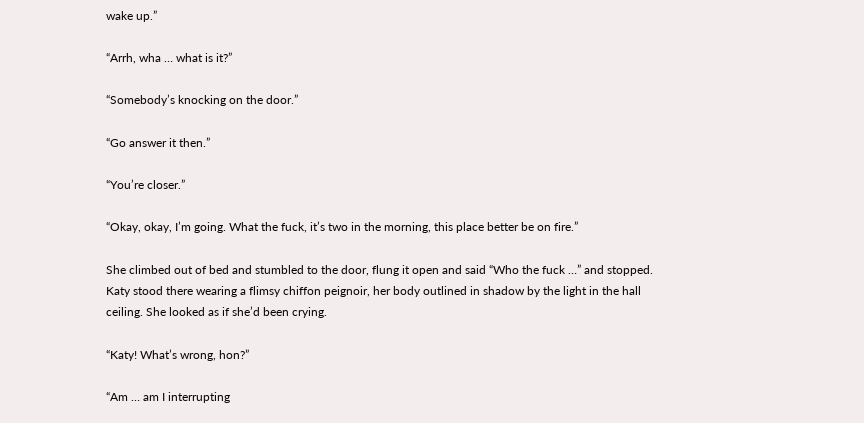wake up.”

“Arrh, wha … what is it?”

“Somebody’s knocking on the door.”

“Go answer it then.”

“You’re closer.”

“Okay, okay, I’m going. What the fuck, it’s two in the morning, this place better be on fire.”

She climbed out of bed and stumbled to the door, flung it open and said “Who the fuck …” and stopped. Katy stood there wearing a flimsy chiffon peignoir, her body outlined in shadow by the light in the hall ceiling. She looked as if she’d been crying.

“Katy! What’s wrong, hon?”

“Am … am I interrupting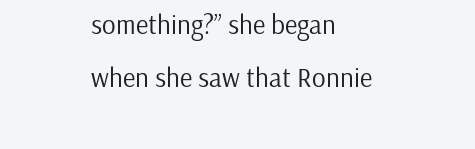something?” she began when she saw that Ronnie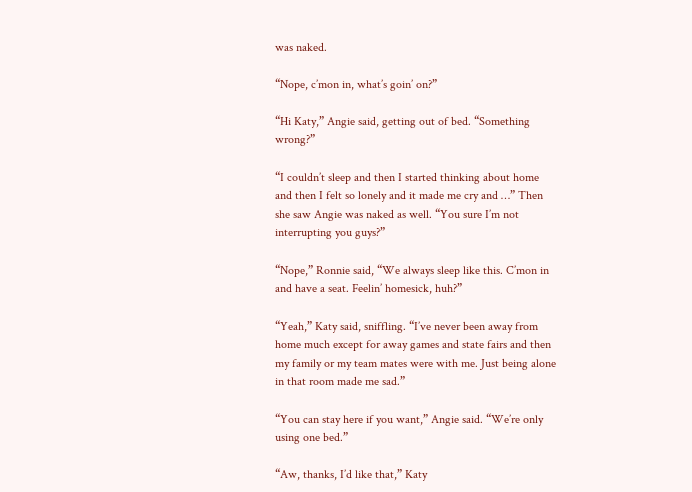was naked.

“Nope, c’mon in, what’s goin’ on?”

“Hi Katy,” Angie said, getting out of bed. “Something wrong?”

“I couldn’t sleep and then I started thinking about home and then I felt so lonely and it made me cry and …” Then she saw Angie was naked as well. “You sure I’m not interrupting you guys?”

“Nope,” Ronnie said, “We always sleep like this. C’mon in and have a seat. Feelin’ homesick, huh?”

“Yeah,” Katy said, sniffling. “I’ve never been away from home much except for away games and state fairs and then my family or my team mates were with me. Just being alone in that room made me sad.”

“You can stay here if you want,” Angie said. “We’re only using one bed.”

“Aw, thanks, I’d like that,” Katy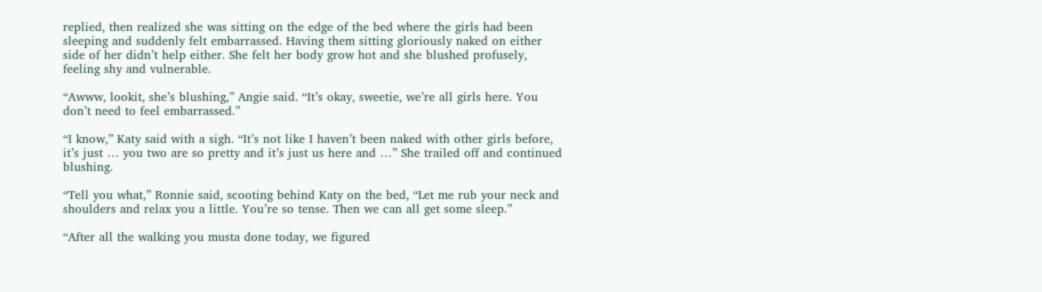replied, then realized she was sitting on the edge of the bed where the girls had been sleeping and suddenly felt embarrassed. Having them sitting gloriously naked on either side of her didn’t help either. She felt her body grow hot and she blushed profusely, feeling shy and vulnerable.

“Awww, lookit, she’s blushing,” Angie said. “It’s okay, sweetie, we’re all girls here. You don’t need to feel embarrassed.”

“I know,” Katy said with a sigh. “It’s not like I haven’t been naked with other girls before, it’s just … you two are so pretty and it’s just us here and …” She trailed off and continued blushing.

“Tell you what,” Ronnie said, scooting behind Katy on the bed, “Let me rub your neck and shoulders and relax you a little. You’re so tense. Then we can all get some sleep.”

“After all the walking you musta done today, we figured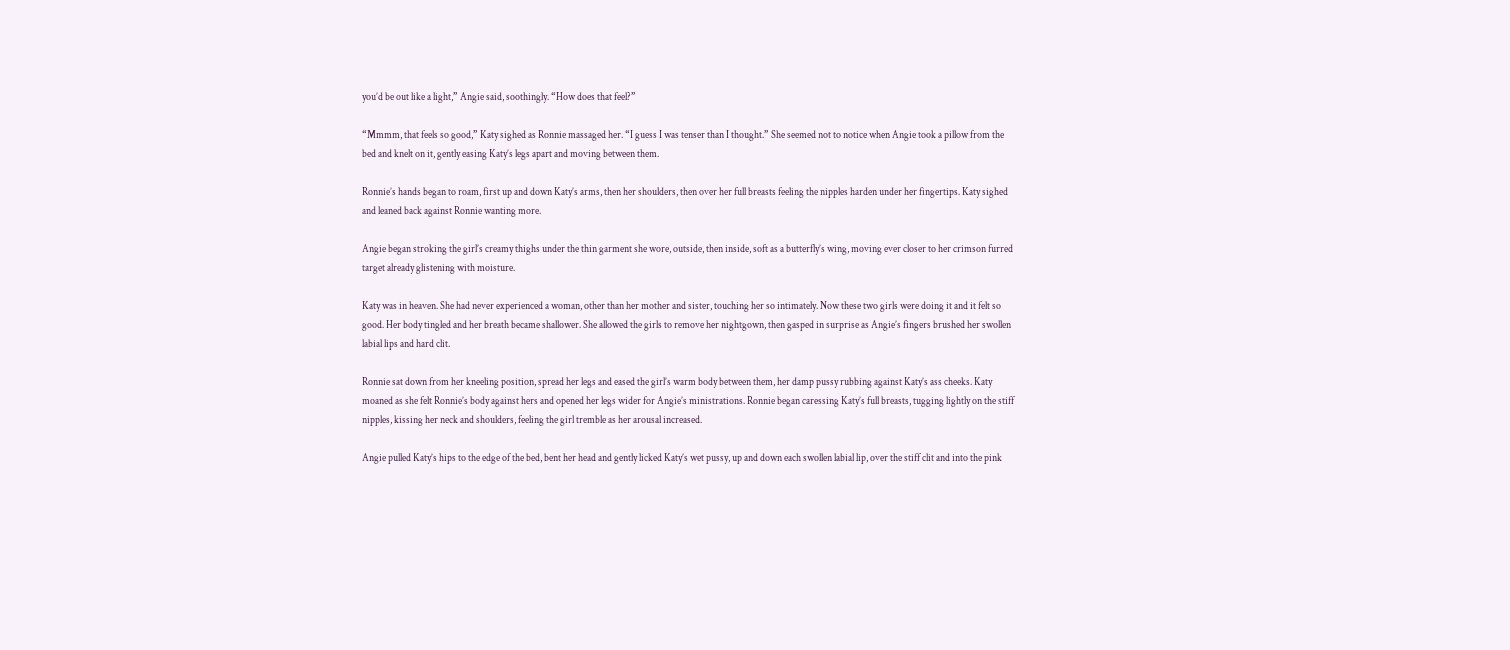you’d be out like a light,” Angie said, soothingly. “How does that feel?”

“Mmmm, that feels so good,” Katy sighed as Ronnie massaged her. “I guess I was tenser than I thought.” She seemed not to notice when Angie took a pillow from the bed and knelt on it, gently easing Katy’s legs apart and moving between them.

Ronnie’s hands began to roam, first up and down Katy’s arms, then her shoulders, then over her full breasts feeling the nipples harden under her fingertips. Katy sighed and leaned back against Ronnie wanting more.

Angie began stroking the girl’s creamy thighs under the thin garment she wore, outside, then inside, soft as a butterfly’s wing, moving ever closer to her crimson furred target already glistening with moisture.

Katy was in heaven. She had never experienced a woman, other than her mother and sister, touching her so intimately. Now these two girls were doing it and it felt so good. Her body tingled and her breath became shallower. She allowed the girls to remove her nightgown, then gasped in surprise as Angie’s fingers brushed her swollen labial lips and hard clit.

Ronnie sat down from her kneeling position, spread her legs and eased the girl’s warm body between them, her damp pussy rubbing against Katy’s ass cheeks. Katy moaned as she felt Ronnie’s body against hers and opened her legs wider for Angie’s ministrations. Ronnie began caressing Katy’s full breasts, tugging lightly on the stiff nipples, kissing her neck and shoulders, feeling the girl tremble as her arousal increased.

Angie pulled Katy’s hips to the edge of the bed, bent her head and gently licked Katy’s wet pussy, up and down each swollen labial lip, over the stiff clit and into the pink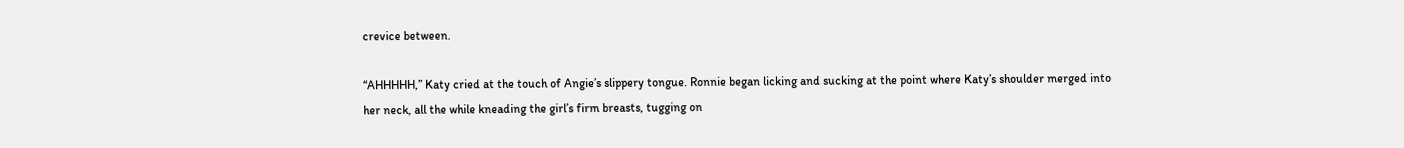crevice between.

“AHHHHH,” Katy cried at the touch of Angie’s slippery tongue. Ronnie began licking and sucking at the point where Katy’s shoulder merged into her neck, all the while kneading the girl’s firm breasts, tugging on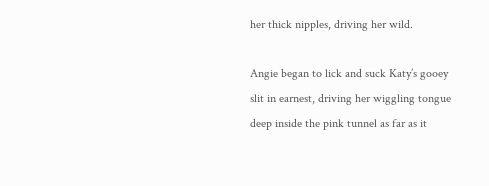her thick nipples, driving her wild.

Angie began to lick and suck Katy’s gooey slit in earnest, driving her wiggling tongue deep inside the pink tunnel as far as it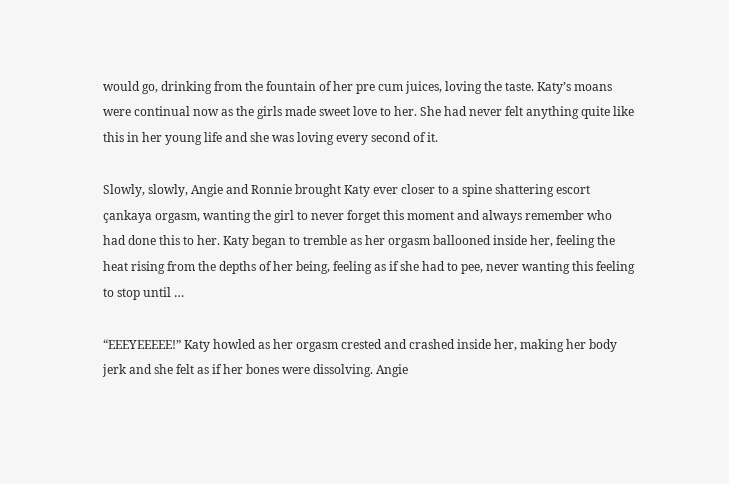would go, drinking from the fountain of her pre cum juices, loving the taste. Katy’s moans were continual now as the girls made sweet love to her. She had never felt anything quite like this in her young life and she was loving every second of it.

Slowly, slowly, Angie and Ronnie brought Katy ever closer to a spine shattering escort çankaya orgasm, wanting the girl to never forget this moment and always remember who had done this to her. Katy began to tremble as her orgasm ballooned inside her, feeling the heat rising from the depths of her being, feeling as if she had to pee, never wanting this feeling to stop until …

“EEEYEEEEE!” Katy howled as her orgasm crested and crashed inside her, making her body jerk and she felt as if her bones were dissolving. Angie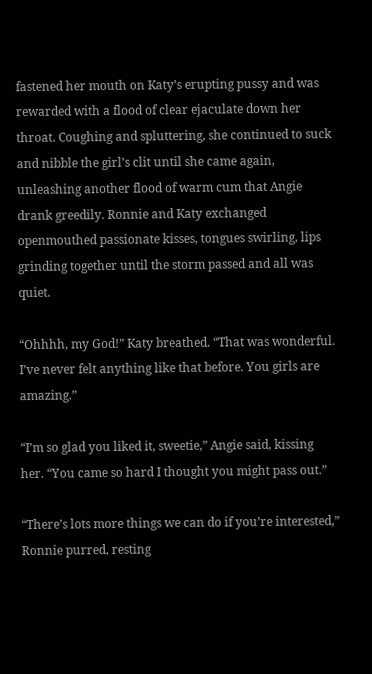fastened her mouth on Katy’s erupting pussy and was rewarded with a flood of clear ejaculate down her throat. Coughing and spluttering, she continued to suck and nibble the girl’s clit until she came again, unleashing another flood of warm cum that Angie drank greedily. Ronnie and Katy exchanged openmouthed passionate kisses, tongues swirling, lips grinding together until the storm passed and all was quiet.

“Ohhhh, my God!” Katy breathed. “That was wonderful. I’ve never felt anything like that before. You girls are amazing.”

“I’m so glad you liked it, sweetie,” Angie said, kissing her. “You came so hard I thought you might pass out.”

“There’s lots more things we can do if you’re interested,” Ronnie purred, resting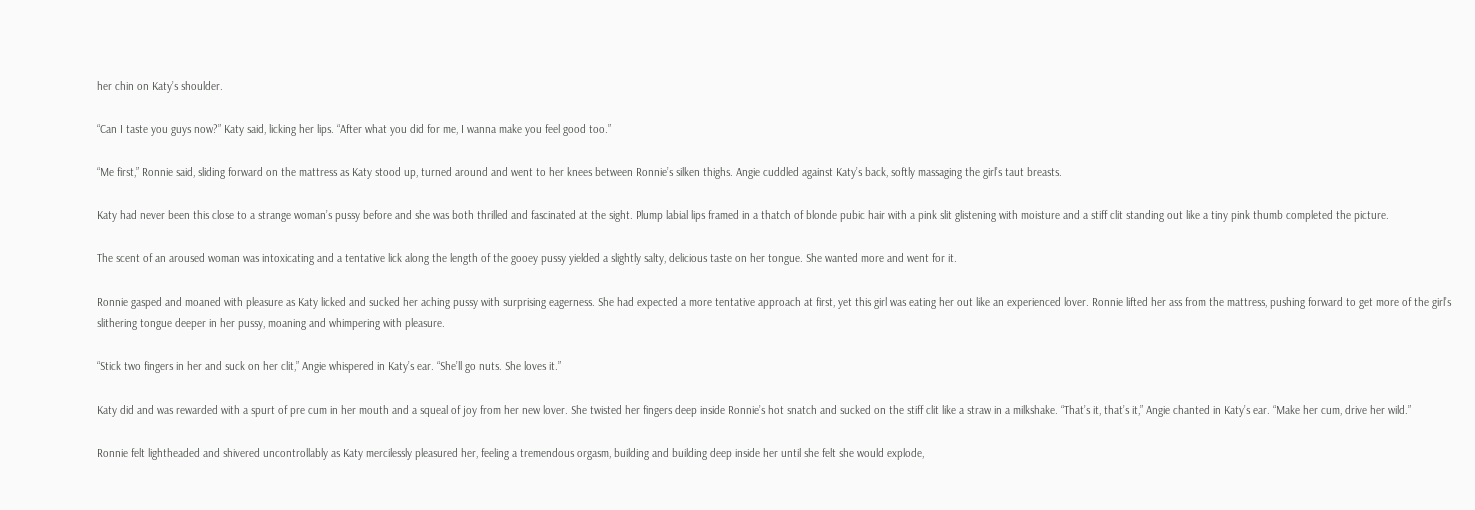her chin on Katy’s shoulder.

“Can I taste you guys now?” Katy said, licking her lips. “After what you did for me, I wanna make you feel good too.”

“Me first,” Ronnie said, sliding forward on the mattress as Katy stood up, turned around and went to her knees between Ronnie’s silken thighs. Angie cuddled against Katy’s back, softly massaging the girl’s taut breasts.

Katy had never been this close to a strange woman’s pussy before and she was both thrilled and fascinated at the sight. Plump labial lips framed in a thatch of blonde pubic hair with a pink slit glistening with moisture and a stiff clit standing out like a tiny pink thumb completed the picture.

The scent of an aroused woman was intoxicating and a tentative lick along the length of the gooey pussy yielded a slightly salty, delicious taste on her tongue. She wanted more and went for it.

Ronnie gasped and moaned with pleasure as Katy licked and sucked her aching pussy with surprising eagerness. She had expected a more tentative approach at first, yet this girl was eating her out like an experienced lover. Ronnie lifted her ass from the mattress, pushing forward to get more of the girl’s slithering tongue deeper in her pussy, moaning and whimpering with pleasure.

“Stick two fingers in her and suck on her clit,” Angie whispered in Katy’s ear. “She’ll go nuts. She loves it.”

Katy did and was rewarded with a spurt of pre cum in her mouth and a squeal of joy from her new lover. She twisted her fingers deep inside Ronnie’s hot snatch and sucked on the stiff clit like a straw in a milkshake. “That’s it, that’s it,” Angie chanted in Katy’s ear. “Make her cum, drive her wild.”

Ronnie felt lightheaded and shivered uncontrollably as Katy mercilessly pleasured her, feeling a tremendous orgasm, building and building deep inside her until she felt she would explode,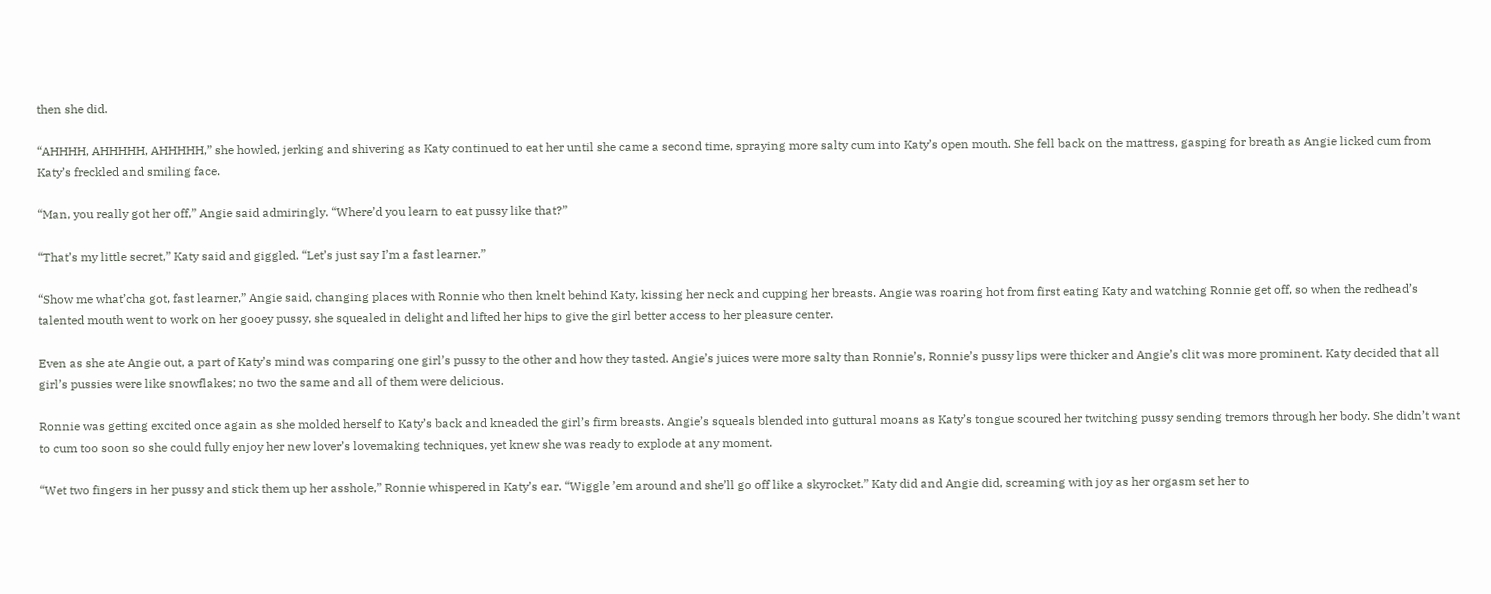then she did.

“AHHHH, AHHHHH, AHHHHH,” she howled, jerking and shivering as Katy continued to eat her until she came a second time, spraying more salty cum into Katy’s open mouth. She fell back on the mattress, gasping for breath as Angie licked cum from Katy’s freckled and smiling face.

“Man, you really got her off,” Angie said admiringly. “Where’d you learn to eat pussy like that?”

“That’s my little secret,” Katy said and giggled. “Let’s just say I’m a fast learner.”

“Show me what’cha got, fast learner,” Angie said, changing places with Ronnie who then knelt behind Katy, kissing her neck and cupping her breasts. Angie was roaring hot from first eating Katy and watching Ronnie get off, so when the redhead’s talented mouth went to work on her gooey pussy, she squealed in delight and lifted her hips to give the girl better access to her pleasure center.

Even as she ate Angie out, a part of Katy’s mind was comparing one girl’s pussy to the other and how they tasted. Angie’s juices were more salty than Ronnie’s, Ronnie’s pussy lips were thicker and Angie’s clit was more prominent. Katy decided that all girl’s pussies were like snowflakes; no two the same and all of them were delicious.

Ronnie was getting excited once again as she molded herself to Katy’s back and kneaded the girl’s firm breasts. Angie’s squeals blended into guttural moans as Katy’s tongue scoured her twitching pussy sending tremors through her body. She didn’t want to cum too soon so she could fully enjoy her new lover’s lovemaking techniques, yet knew she was ready to explode at any moment.

“Wet two fingers in her pussy and stick them up her asshole,” Ronnie whispered in Katy’s ear. “Wiggle ’em around and she’ll go off like a skyrocket.” Katy did and Angie did, screaming with joy as her orgasm set her to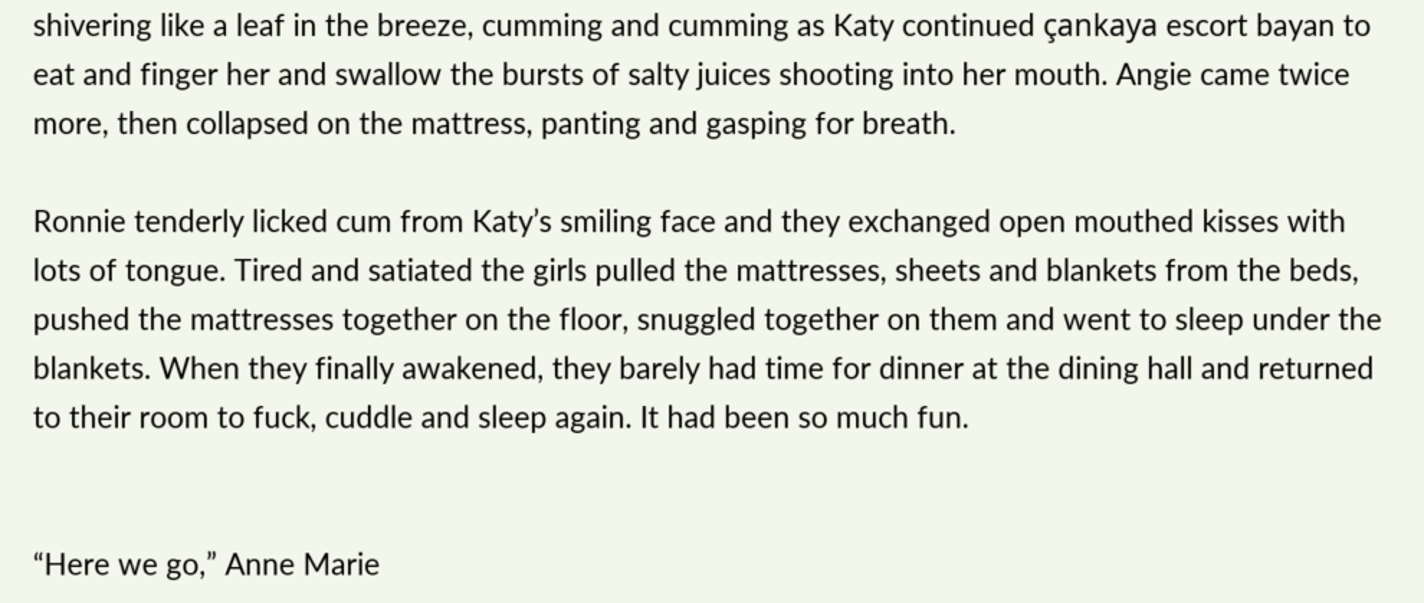shivering like a leaf in the breeze, cumming and cumming as Katy continued çankaya escort bayan to eat and finger her and swallow the bursts of salty juices shooting into her mouth. Angie came twice more, then collapsed on the mattress, panting and gasping for breath.

Ronnie tenderly licked cum from Katy’s smiling face and they exchanged open mouthed kisses with lots of tongue. Tired and satiated the girls pulled the mattresses, sheets and blankets from the beds, pushed the mattresses together on the floor, snuggled together on them and went to sleep under the blankets. When they finally awakened, they barely had time for dinner at the dining hall and returned to their room to fuck, cuddle and sleep again. It had been so much fun.


“Here we go,” Anne Marie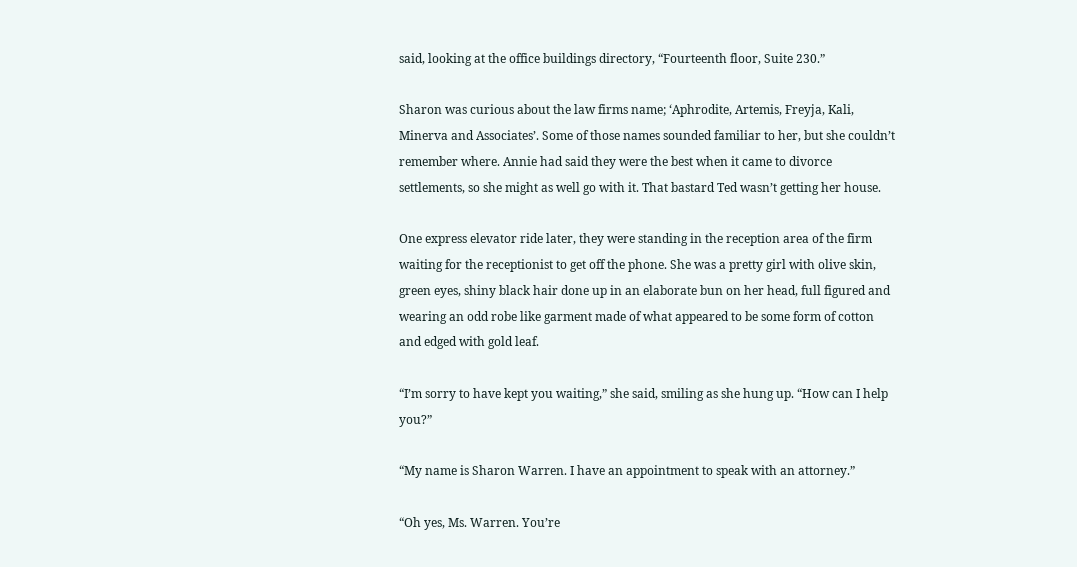said, looking at the office buildings directory, “Fourteenth floor, Suite 230.”

Sharon was curious about the law firms name; ‘Aphrodite, Artemis, Freyja, Kali, Minerva and Associates’. Some of those names sounded familiar to her, but she couldn’t remember where. Annie had said they were the best when it came to divorce settlements, so she might as well go with it. That bastard Ted wasn’t getting her house.

One express elevator ride later, they were standing in the reception area of the firm waiting for the receptionist to get off the phone. She was a pretty girl with olive skin, green eyes, shiny black hair done up in an elaborate bun on her head, full figured and wearing an odd robe like garment made of what appeared to be some form of cotton and edged with gold leaf.

“I’m sorry to have kept you waiting,” she said, smiling as she hung up. “How can I help you?”

“My name is Sharon Warren. I have an appointment to speak with an attorney.”

“Oh yes, Ms. Warren. You’re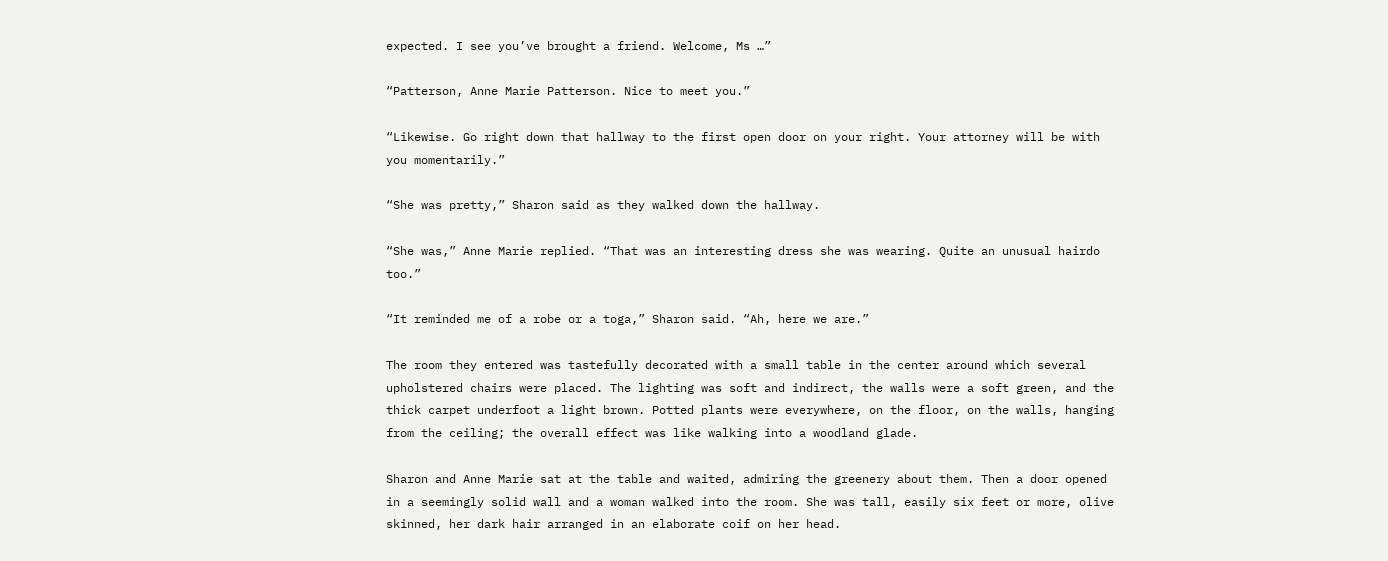expected. I see you’ve brought a friend. Welcome, Ms …”

“Patterson, Anne Marie Patterson. Nice to meet you.”

“Likewise. Go right down that hallway to the first open door on your right. Your attorney will be with you momentarily.”

“She was pretty,” Sharon said as they walked down the hallway.

“She was,” Anne Marie replied. “That was an interesting dress she was wearing. Quite an unusual hairdo too.”

“It reminded me of a robe or a toga,” Sharon said. “Ah, here we are.”

The room they entered was tastefully decorated with a small table in the center around which several upholstered chairs were placed. The lighting was soft and indirect, the walls were a soft green, and the thick carpet underfoot a light brown. Potted plants were everywhere, on the floor, on the walls, hanging from the ceiling; the overall effect was like walking into a woodland glade.

Sharon and Anne Marie sat at the table and waited, admiring the greenery about them. Then a door opened in a seemingly solid wall and a woman walked into the room. She was tall, easily six feet or more, olive skinned, her dark hair arranged in an elaborate coif on her head.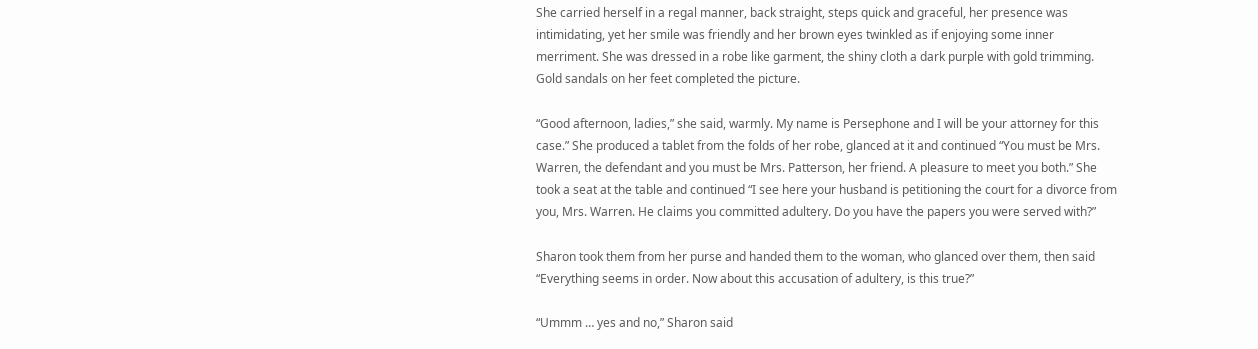She carried herself in a regal manner, back straight, steps quick and graceful, her presence was intimidating, yet her smile was friendly and her brown eyes twinkled as if enjoying some inner merriment. She was dressed in a robe like garment, the shiny cloth a dark purple with gold trimming. Gold sandals on her feet completed the picture.

“Good afternoon, ladies,” she said, warmly. My name is Persephone and I will be your attorney for this case.” She produced a tablet from the folds of her robe, glanced at it and continued “You must be Mrs. Warren, the defendant and you must be Mrs. Patterson, her friend. A pleasure to meet you both.” She took a seat at the table and continued “I see here your husband is petitioning the court for a divorce from you, Mrs. Warren. He claims you committed adultery. Do you have the papers you were served with?”

Sharon took them from her purse and handed them to the woman, who glanced over them, then said “Everything seems in order. Now about this accusation of adultery, is this true?”

“Ummm … yes and no,” Sharon said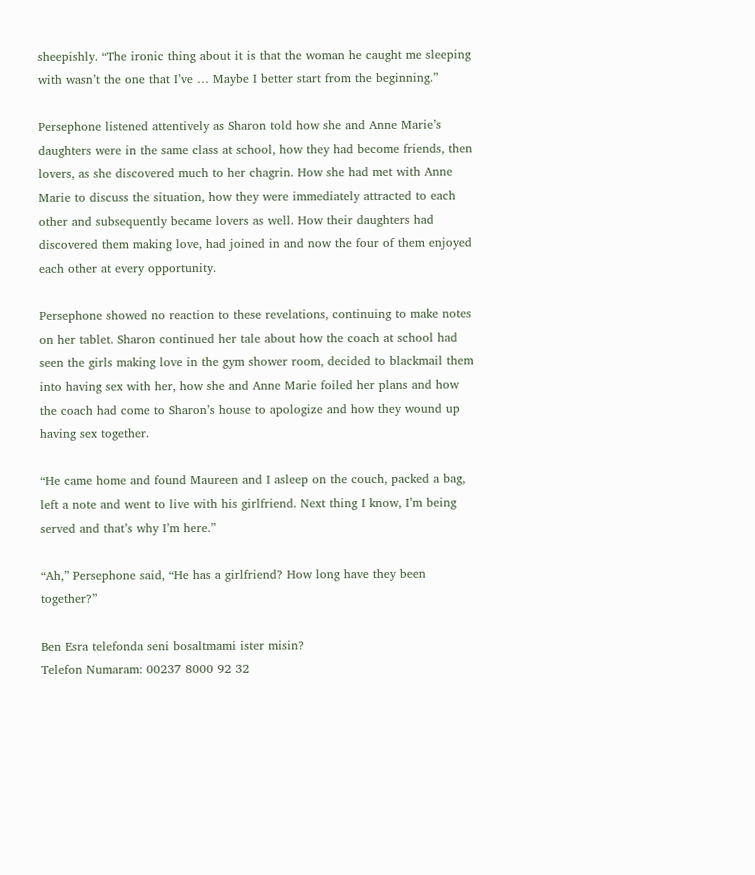sheepishly. “The ironic thing about it is that the woman he caught me sleeping with wasn’t the one that I’ve … Maybe I better start from the beginning.”

Persephone listened attentively as Sharon told how she and Anne Marie’s daughters were in the same class at school, how they had become friends, then lovers, as she discovered much to her chagrin. How she had met with Anne Marie to discuss the situation, how they were immediately attracted to each other and subsequently became lovers as well. How their daughters had discovered them making love, had joined in and now the four of them enjoyed each other at every opportunity.

Persephone showed no reaction to these revelations, continuing to make notes on her tablet. Sharon continued her tale about how the coach at school had seen the girls making love in the gym shower room, decided to blackmail them into having sex with her, how she and Anne Marie foiled her plans and how the coach had come to Sharon’s house to apologize and how they wound up having sex together.

“He came home and found Maureen and I asleep on the couch, packed a bag, left a note and went to live with his girlfriend. Next thing I know, I’m being served and that’s why I’m here.”

“Ah,” Persephone said, “He has a girlfriend? How long have they been together?”

Ben Esra telefonda seni bosaltmami ister misin?
Telefon Numaram: 00237 8000 92 32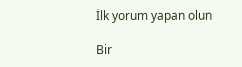İlk yorum yapan olun

Bir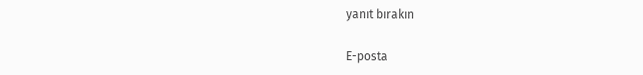yanıt bırakın

E-posta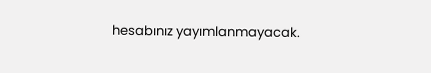hesabınız yayımlanmayacak.